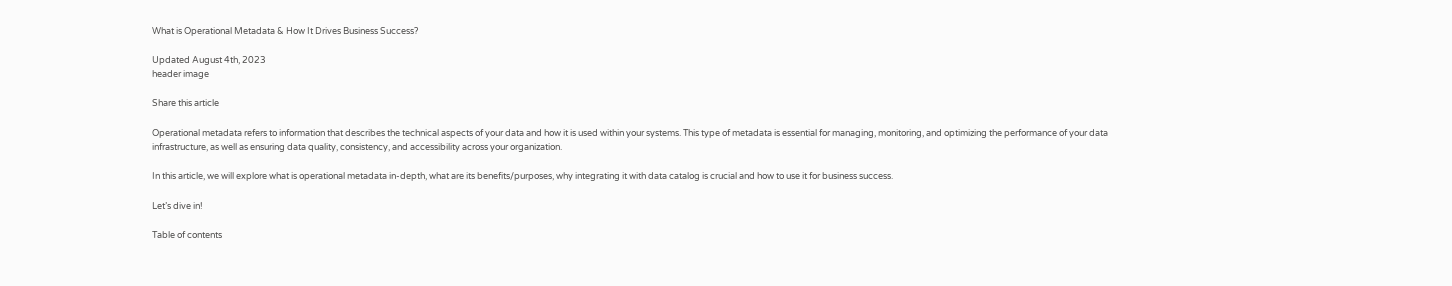What is Operational Metadata & How It Drives Business Success?

Updated August 4th, 2023
header image

Share this article

Operational metadata refers to information that describes the technical aspects of your data and how it is used within your systems. This type of metadata is essential for managing, monitoring, and optimizing the performance of your data infrastructure, as well as ensuring data quality, consistency, and accessibility across your organization.

In this article, we will explore what is operational metadata in-depth, what are its benefits/purposes, why integrating it with data catalog is crucial and how to use it for business success.

Let’s dive in!

Table of contents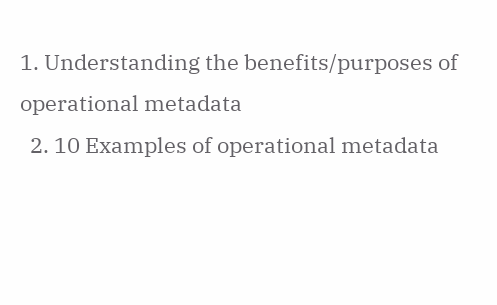1. Understanding the benefits/purposes of operational metadata
  2. 10 Examples of operational metadata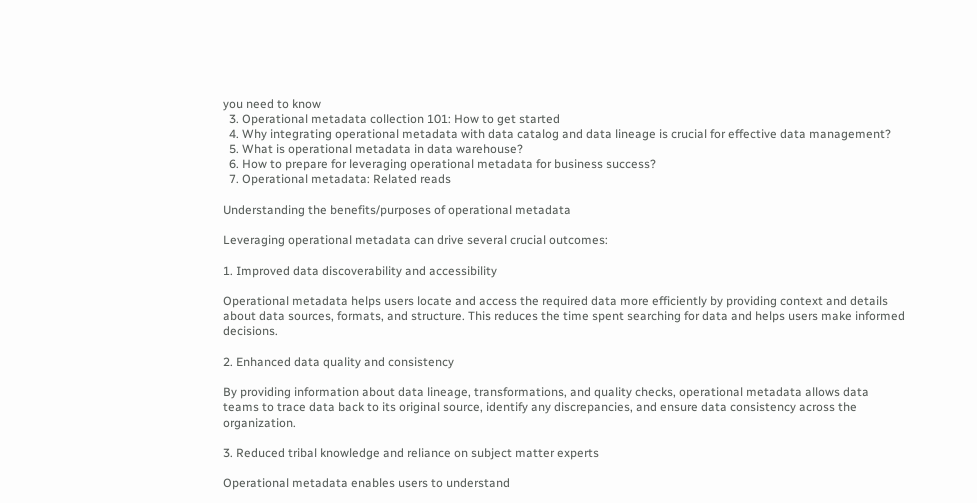you need to know
  3. Operational metadata collection 101: How to get started
  4. Why integrating operational metadata with data catalog and data lineage is crucial for effective data management?
  5. What is operational metadata in data warehouse?
  6. How to prepare for leveraging operational metadata for business success?
  7. Operational metadata: Related reads

Understanding the benefits/purposes of operational metadata

Leveraging operational metadata can drive several crucial outcomes:

1. Improved data discoverability and accessibility

Operational metadata helps users locate and access the required data more efficiently by providing context and details about data sources, formats, and structure. This reduces the time spent searching for data and helps users make informed decisions.

2. Enhanced data quality and consistency

By providing information about data lineage, transformations, and quality checks, operational metadata allows data teams to trace data back to its original source, identify any discrepancies, and ensure data consistency across the organization.

3. Reduced tribal knowledge and reliance on subject matter experts

Operational metadata enables users to understand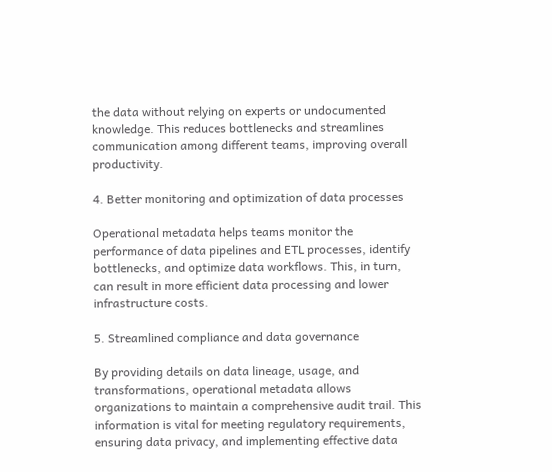the data without relying on experts or undocumented knowledge. This reduces bottlenecks and streamlines communication among different teams, improving overall productivity.

4. Better monitoring and optimization of data processes

Operational metadata helps teams monitor the performance of data pipelines and ETL processes, identify bottlenecks, and optimize data workflows. This, in turn, can result in more efficient data processing and lower infrastructure costs.

5. Streamlined compliance and data governance

By providing details on data lineage, usage, and transformations, operational metadata allows organizations to maintain a comprehensive audit trail. This information is vital for meeting regulatory requirements, ensuring data privacy, and implementing effective data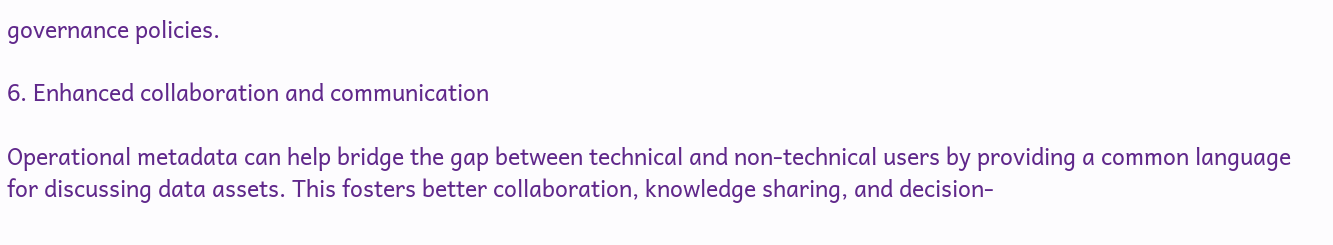governance policies.

6. Enhanced collaboration and communication

Operational metadata can help bridge the gap between technical and non-technical users by providing a common language for discussing data assets. This fosters better collaboration, knowledge sharing, and decision-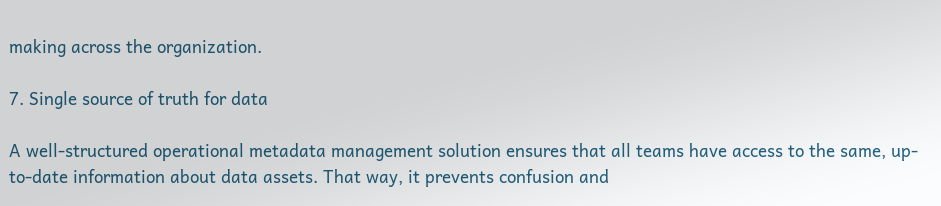making across the organization.

7. Single source of truth for data

A well-structured operational metadata management solution ensures that all teams have access to the same, up-to-date information about data assets. That way, it prevents confusion and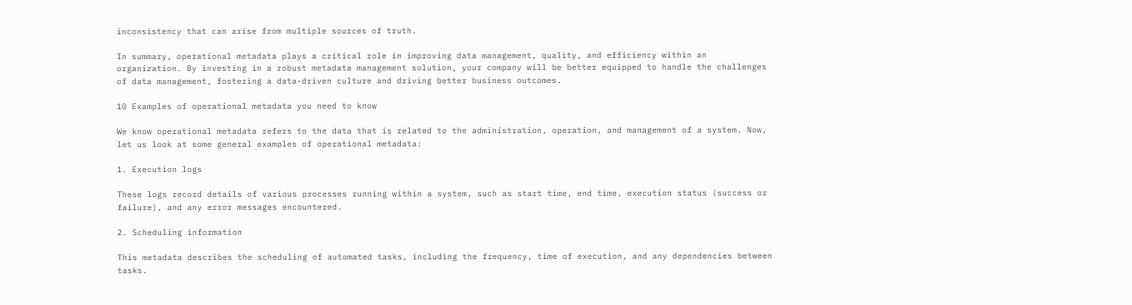inconsistency that can arise from multiple sources of truth.

In summary, operational metadata plays a critical role in improving data management, quality, and efficiency within an organization. By investing in a robust metadata management solution, your company will be better equipped to handle the challenges of data management, fostering a data-driven culture and driving better business outcomes.

10 Examples of operational metadata you need to know

We know operational metadata refers to the data that is related to the administration, operation, and management of a system. Now, let us look at some general examples of operational metadata:

1. Execution logs

These logs record details of various processes running within a system, such as start time, end time, execution status (success or failure), and any error messages encountered.

2. Scheduling information

This metadata describes the scheduling of automated tasks, including the frequency, time of execution, and any dependencies between tasks.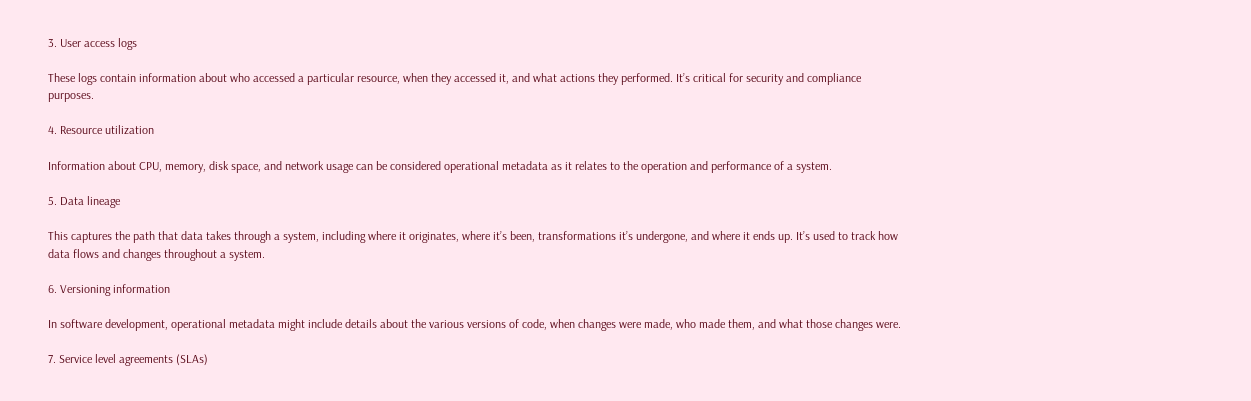3. User access logs

These logs contain information about who accessed a particular resource, when they accessed it, and what actions they performed. It’s critical for security and compliance purposes.

4. Resource utilization

Information about CPU, memory, disk space, and network usage can be considered operational metadata as it relates to the operation and performance of a system.

5. Data lineage

This captures the path that data takes through a system, including where it originates, where it’s been, transformations it’s undergone, and where it ends up. It’s used to track how data flows and changes throughout a system.

6. Versioning information

In software development, operational metadata might include details about the various versions of code, when changes were made, who made them, and what those changes were.

7. Service level agreements (SLAs)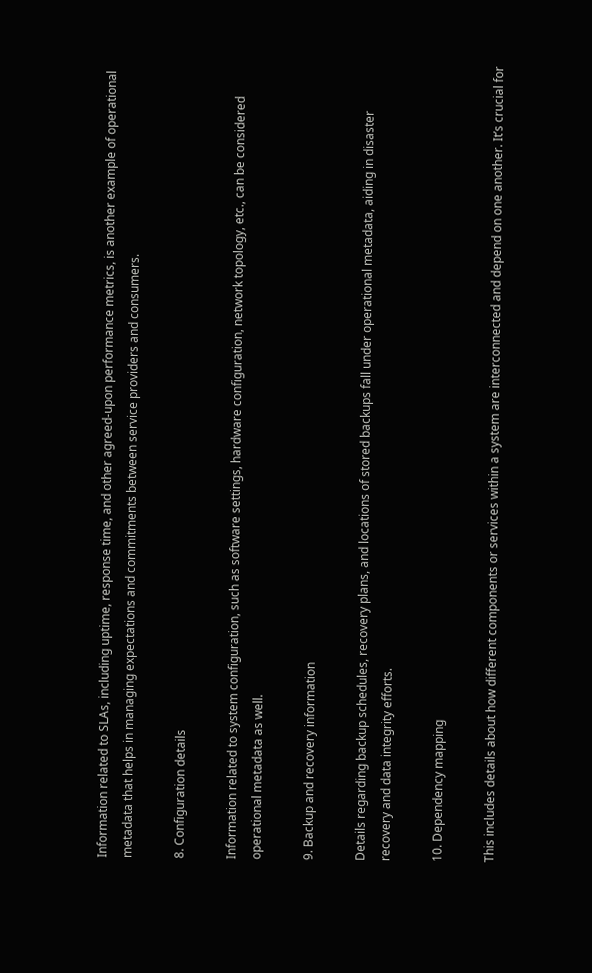Information related to SLAs, including uptime, response time, and other agreed-upon performance metrics, is another example of operational metadata that helps in managing expectations and commitments between service providers and consumers.

8. Configuration details

Information related to system configuration, such as software settings, hardware configuration, network topology, etc., can be considered operational metadata as well.

9. Backup and recovery information

Details regarding backup schedules, recovery plans, and locations of stored backups fall under operational metadata, aiding in disaster recovery and data integrity efforts.

10. Dependency mapping

This includes details about how different components or services within a system are interconnected and depend on one another. It’s crucial for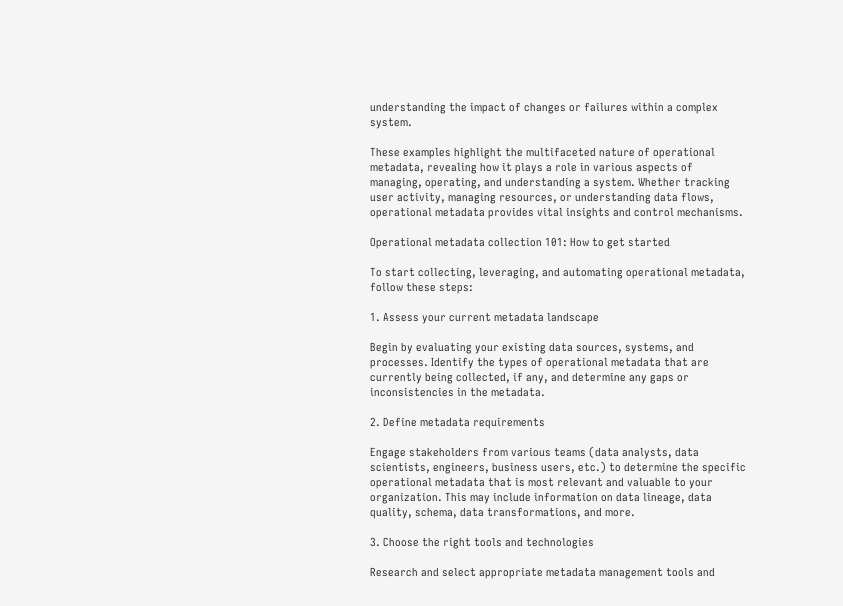understanding the impact of changes or failures within a complex system.

These examples highlight the multifaceted nature of operational metadata, revealing how it plays a role in various aspects of managing, operating, and understanding a system. Whether tracking user activity, managing resources, or understanding data flows, operational metadata provides vital insights and control mechanisms.

Operational metadata collection 101: How to get started

To start collecting, leveraging, and automating operational metadata, follow these steps:

1. Assess your current metadata landscape

Begin by evaluating your existing data sources, systems, and processes. Identify the types of operational metadata that are currently being collected, if any, and determine any gaps or inconsistencies in the metadata.

2. Define metadata requirements

Engage stakeholders from various teams (data analysts, data scientists, engineers, business users, etc.) to determine the specific operational metadata that is most relevant and valuable to your organization. This may include information on data lineage, data quality, schema, data transformations, and more.

3. Choose the right tools and technologies

Research and select appropriate metadata management tools and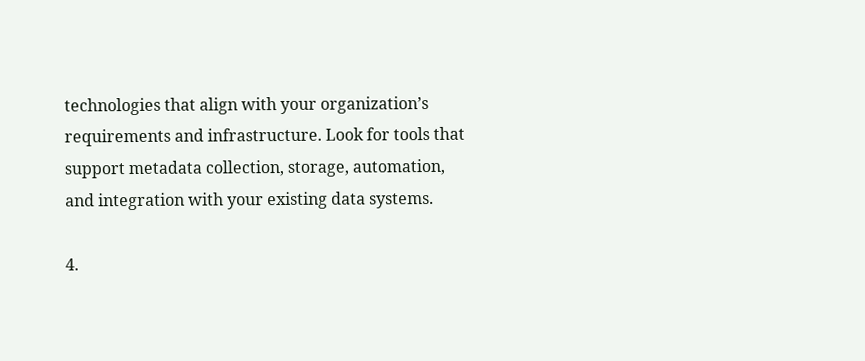technologies that align with your organization’s requirements and infrastructure. Look for tools that support metadata collection, storage, automation, and integration with your existing data systems.

4.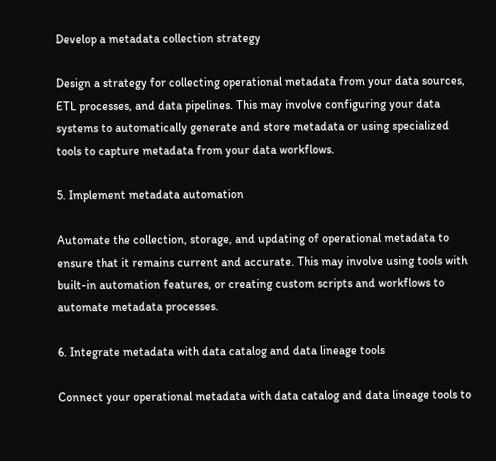Develop a metadata collection strategy

Design a strategy for collecting operational metadata from your data sources, ETL processes, and data pipelines. This may involve configuring your data systems to automatically generate and store metadata or using specialized tools to capture metadata from your data workflows.

5. Implement metadata automation

Automate the collection, storage, and updating of operational metadata to ensure that it remains current and accurate. This may involve using tools with built-in automation features, or creating custom scripts and workflows to automate metadata processes.

6. Integrate metadata with data catalog and data lineage tools

Connect your operational metadata with data catalog and data lineage tools to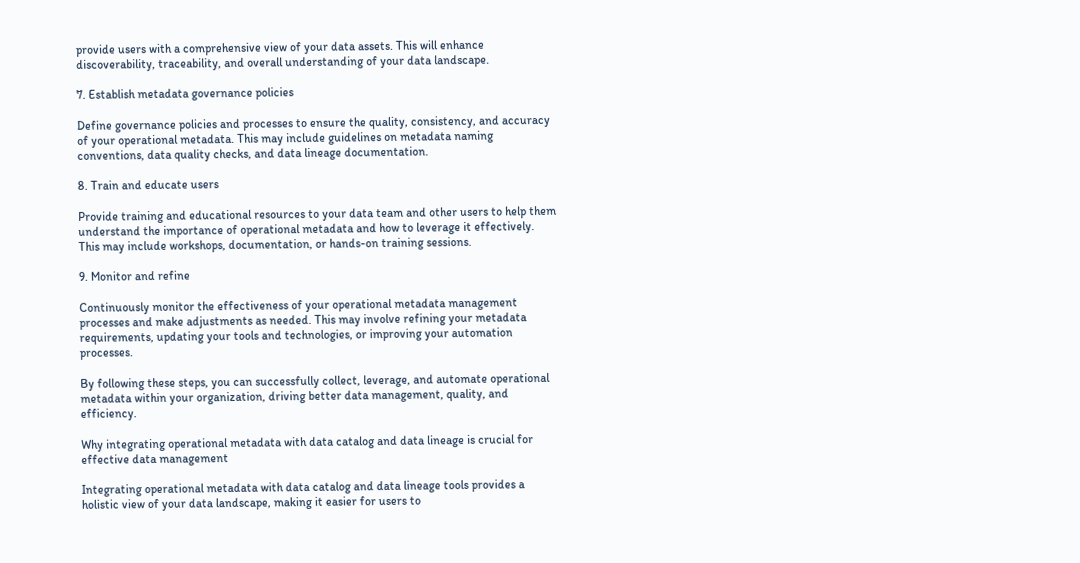provide users with a comprehensive view of your data assets. This will enhance discoverability, traceability, and overall understanding of your data landscape.

7. Establish metadata governance policies

Define governance policies and processes to ensure the quality, consistency, and accuracy of your operational metadata. This may include guidelines on metadata naming conventions, data quality checks, and data lineage documentation.

8. Train and educate users

Provide training and educational resources to your data team and other users to help them understand the importance of operational metadata and how to leverage it effectively. This may include workshops, documentation, or hands-on training sessions.

9. Monitor and refine

Continuously monitor the effectiveness of your operational metadata management processes and make adjustments as needed. This may involve refining your metadata requirements, updating your tools and technologies, or improving your automation processes.

By following these steps, you can successfully collect, leverage, and automate operational metadata within your organization, driving better data management, quality, and efficiency.

Why integrating operational metadata with data catalog and data lineage is crucial for effective data management

Integrating operational metadata with data catalog and data lineage tools provides a holistic view of your data landscape, making it easier for users to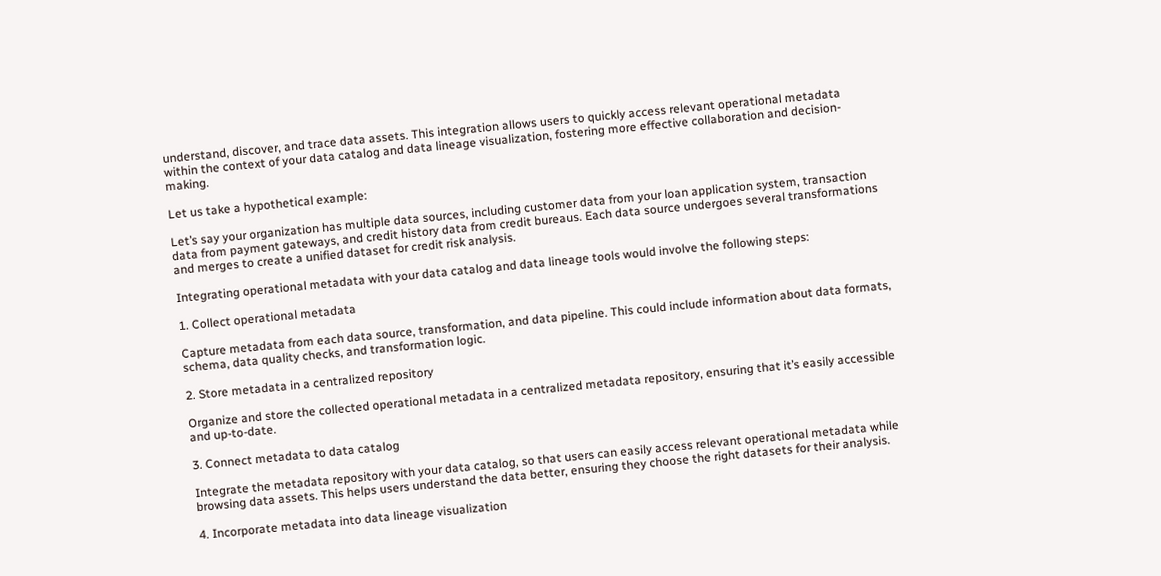understand, discover, and trace data assets. This integration allows users to quickly access relevant operational metadata within the context of your data catalog and data lineage visualization, fostering more effective collaboration and decision-making.

Let us take a hypothetical example:

Let’s say your organization has multiple data sources, including customer data from your loan application system, transaction data from payment gateways, and credit history data from credit bureaus. Each data source undergoes several transformations and merges to create a unified dataset for credit risk analysis.

Integrating operational metadata with your data catalog and data lineage tools would involve the following steps:

1. Collect operational metadata

Capture metadata from each data source, transformation, and data pipeline. This could include information about data formats, schema, data quality checks, and transformation logic.

2. Store metadata in a centralized repository

Organize and store the collected operational metadata in a centralized metadata repository, ensuring that it’s easily accessible and up-to-date.

3. Connect metadata to data catalog

Integrate the metadata repository with your data catalog, so that users can easily access relevant operational metadata while browsing data assets. This helps users understand the data better, ensuring they choose the right datasets for their analysis.

4. Incorporate metadata into data lineage visualization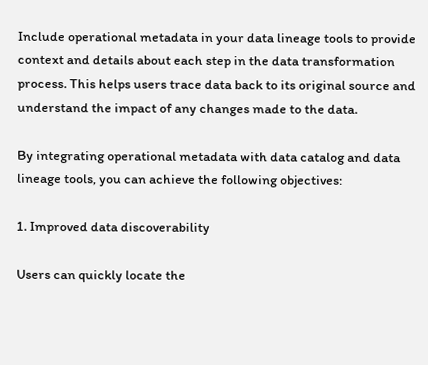Include operational metadata in your data lineage tools to provide context and details about each step in the data transformation process. This helps users trace data back to its original source and understand the impact of any changes made to the data.

By integrating operational metadata with data catalog and data lineage tools, you can achieve the following objectives:

1. Improved data discoverability

Users can quickly locate the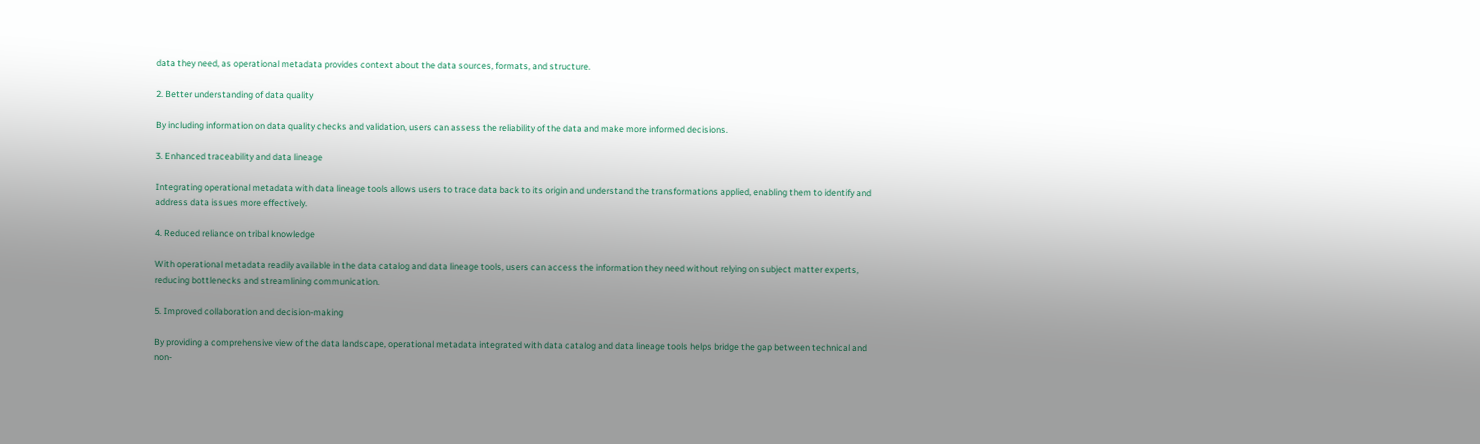data they need, as operational metadata provides context about the data sources, formats, and structure.

2. Better understanding of data quality

By including information on data quality checks and validation, users can assess the reliability of the data and make more informed decisions.

3. Enhanced traceability and data lineage

Integrating operational metadata with data lineage tools allows users to trace data back to its origin and understand the transformations applied, enabling them to identify and address data issues more effectively.

4. Reduced reliance on tribal knowledge

With operational metadata readily available in the data catalog and data lineage tools, users can access the information they need without relying on subject matter experts, reducing bottlenecks and streamlining communication.

5. Improved collaboration and decision-making

By providing a comprehensive view of the data landscape, operational metadata integrated with data catalog and data lineage tools helps bridge the gap between technical and non-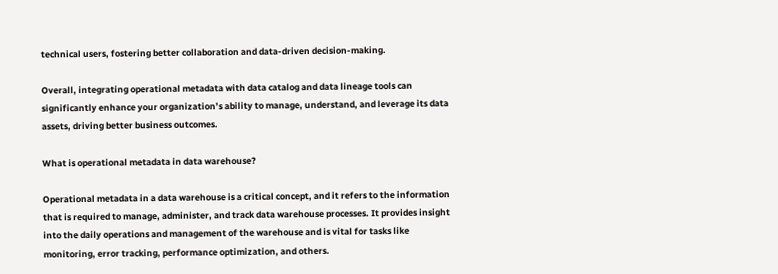technical users, fostering better collaboration and data-driven decision-making.

Overall, integrating operational metadata with data catalog and data lineage tools can significantly enhance your organization’s ability to manage, understand, and leverage its data assets, driving better business outcomes.

What is operational metadata in data warehouse?

Operational metadata in a data warehouse is a critical concept, and it refers to the information that is required to manage, administer, and track data warehouse processes. It provides insight into the daily operations and management of the warehouse and is vital for tasks like monitoring, error tracking, performance optimization, and others.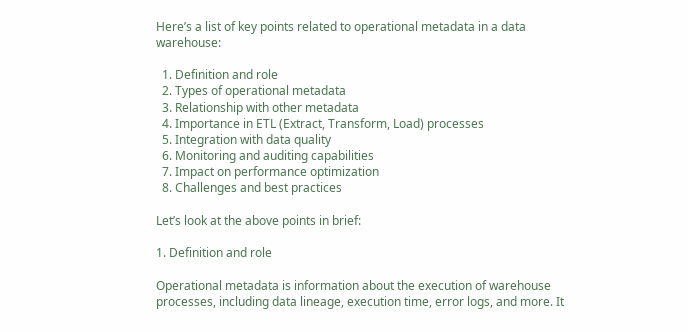Here’s a list of key points related to operational metadata in a data warehouse:

  1. Definition and role
  2. Types of operational metadata
  3. Relationship with other metadata
  4. Importance in ETL (Extract, Transform, Load) processes
  5. Integration with data quality
  6. Monitoring and auditing capabilities
  7. Impact on performance optimization
  8. Challenges and best practices

Let’s look at the above points in brief:

1. Definition and role

Operational metadata is information about the execution of warehouse processes, including data lineage, execution time, error logs, and more. It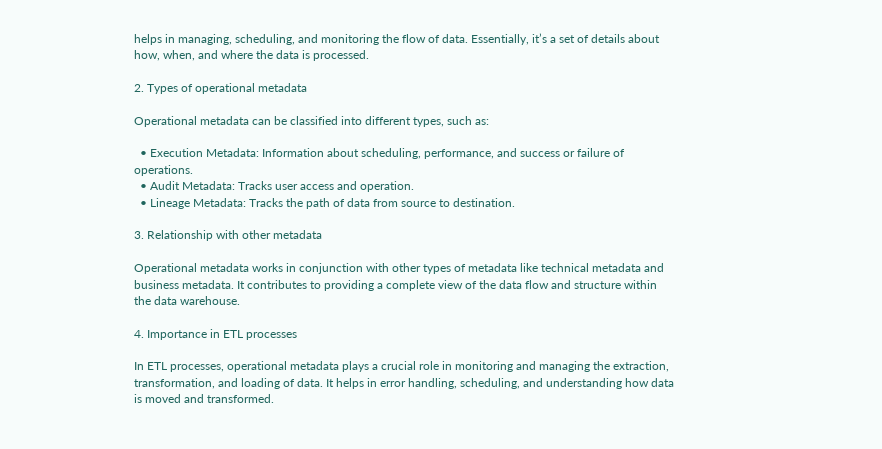helps in managing, scheduling, and monitoring the flow of data. Essentially, it’s a set of details about how, when, and where the data is processed.

2. Types of operational metadata

Operational metadata can be classified into different types, such as:

  • Execution Metadata: Information about scheduling, performance, and success or failure of operations.
  • Audit Metadata: Tracks user access and operation.
  • Lineage Metadata: Tracks the path of data from source to destination.

3. Relationship with other metadata

Operational metadata works in conjunction with other types of metadata like technical metadata and business metadata. It contributes to providing a complete view of the data flow and structure within the data warehouse.

4. Importance in ETL processes

In ETL processes, operational metadata plays a crucial role in monitoring and managing the extraction, transformation, and loading of data. It helps in error handling, scheduling, and understanding how data is moved and transformed.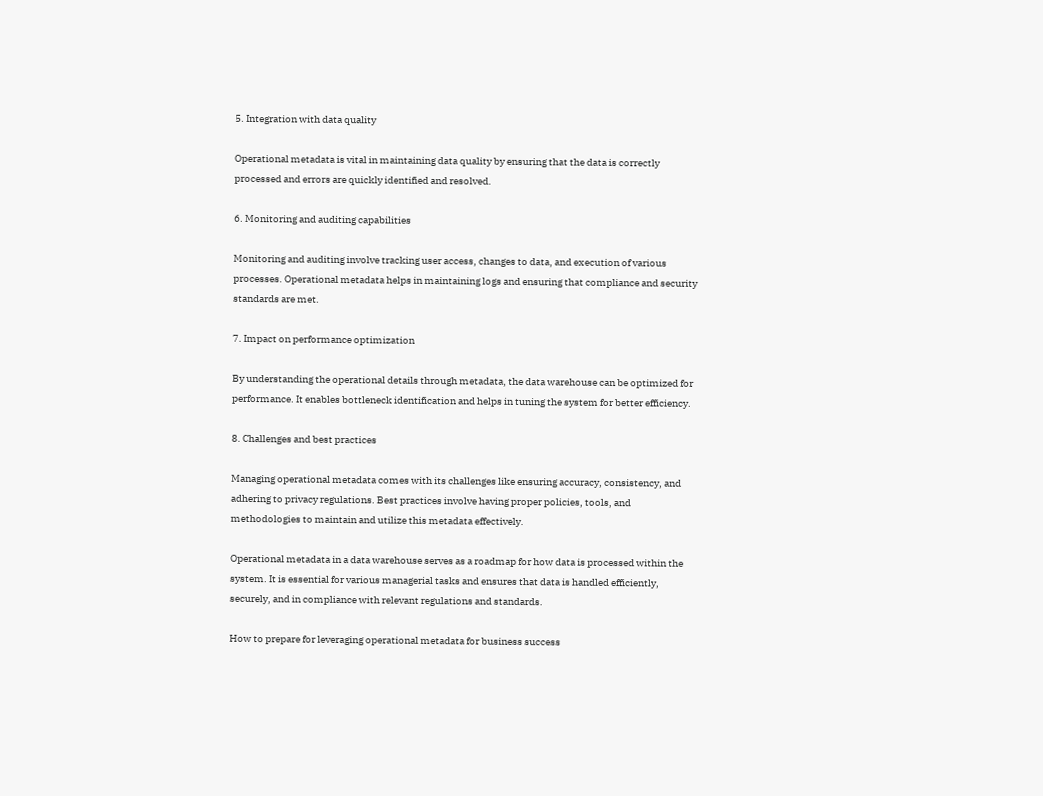5. Integration with data quality

Operational metadata is vital in maintaining data quality by ensuring that the data is correctly processed and errors are quickly identified and resolved.

6. Monitoring and auditing capabilities

Monitoring and auditing involve tracking user access, changes to data, and execution of various processes. Operational metadata helps in maintaining logs and ensuring that compliance and security standards are met.

7. Impact on performance optimization

By understanding the operational details through metadata, the data warehouse can be optimized for performance. It enables bottleneck identification and helps in tuning the system for better efficiency.

8. Challenges and best practices

Managing operational metadata comes with its challenges like ensuring accuracy, consistency, and adhering to privacy regulations. Best practices involve having proper policies, tools, and methodologies to maintain and utilize this metadata effectively.

Operational metadata in a data warehouse serves as a roadmap for how data is processed within the system. It is essential for various managerial tasks and ensures that data is handled efficiently, securely, and in compliance with relevant regulations and standards.

How to prepare for leveraging operational metadata for business success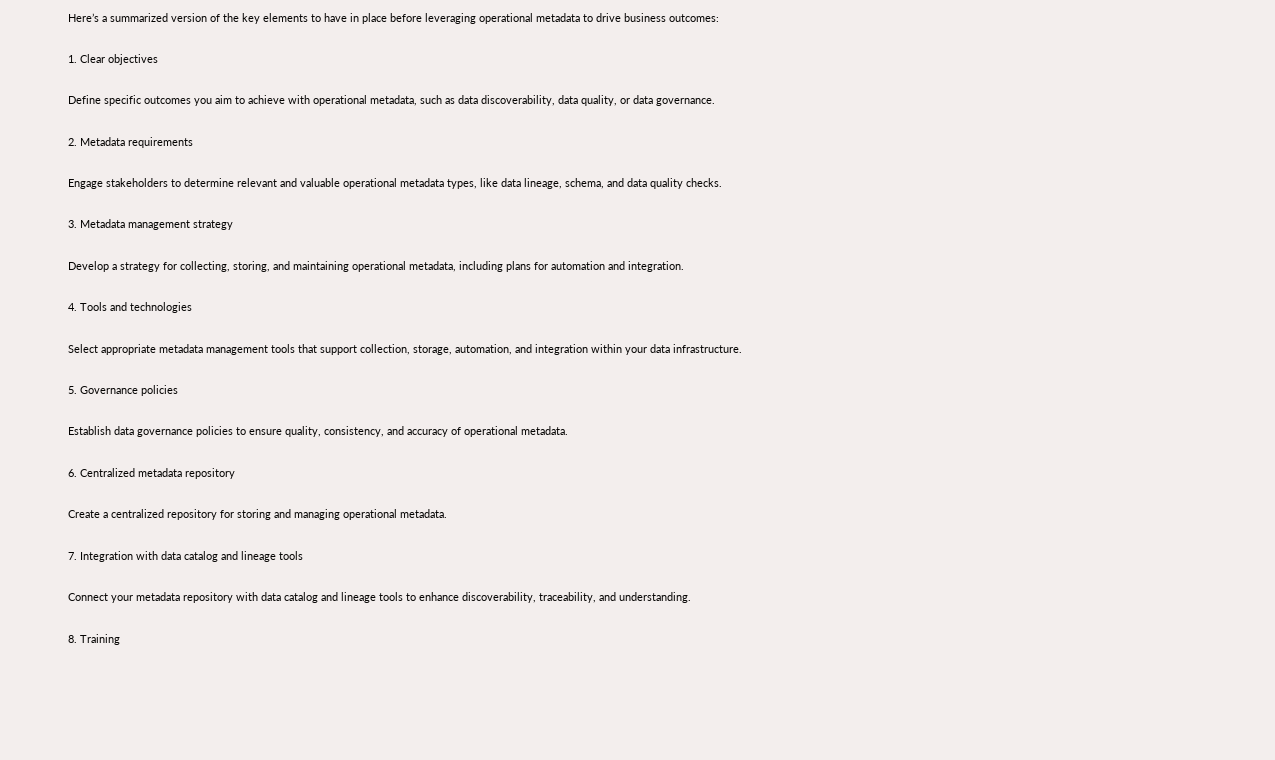Here’s a summarized version of the key elements to have in place before leveraging operational metadata to drive business outcomes:

1. Clear objectives

Define specific outcomes you aim to achieve with operational metadata, such as data discoverability, data quality, or data governance.

2. Metadata requirements

Engage stakeholders to determine relevant and valuable operational metadata types, like data lineage, schema, and data quality checks.

3. Metadata management strategy

Develop a strategy for collecting, storing, and maintaining operational metadata, including plans for automation and integration.

4. Tools and technologies

Select appropriate metadata management tools that support collection, storage, automation, and integration within your data infrastructure.

5. Governance policies

Establish data governance policies to ensure quality, consistency, and accuracy of operational metadata.

6. Centralized metadata repository

Create a centralized repository for storing and managing operational metadata.

7. Integration with data catalog and lineage tools

Connect your metadata repository with data catalog and lineage tools to enhance discoverability, traceability, and understanding.

8. Training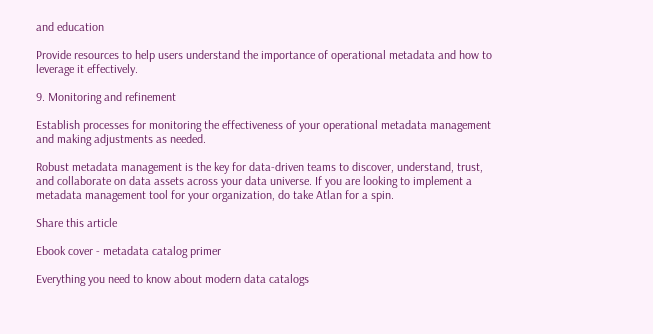and education

Provide resources to help users understand the importance of operational metadata and how to leverage it effectively.

9. Monitoring and refinement

Establish processes for monitoring the effectiveness of your operational metadata management and making adjustments as needed.

Robust metadata management is the key for data-driven teams to discover, understand, trust, and collaborate on data assets across your data universe. If you are looking to implement a metadata management tool for your organization, do take Atlan for a spin.

Share this article

Ebook cover - metadata catalog primer

Everything you need to know about modern data catalogs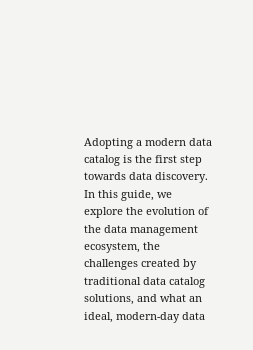Adopting a modern data catalog is the first step towards data discovery. In this guide, we explore the evolution of the data management ecosystem, the challenges created by traditional data catalog solutions, and what an ideal, modern-day data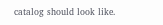catalog should look like.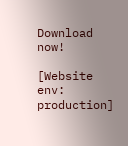Download now!

[Website env: production]